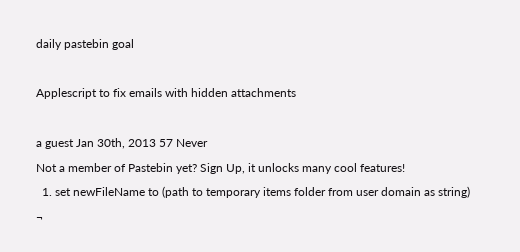daily pastebin goal

Applescript to fix emails with hidden attachments

a guest Jan 30th, 2013 57 Never
Not a member of Pastebin yet? Sign Up, it unlocks many cool features!
  1. set newFileName to (path to temporary items folder from user domain as string) ¬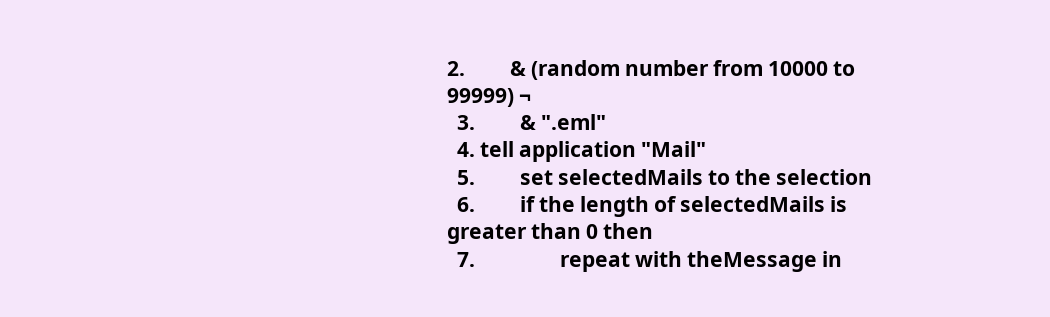2.         & (random number from 10000 to 99999) ¬
  3.         & ".eml"
  4. tell application "Mail"
  5.         set selectedMails to the selection
  6.         if the length of selectedMails is greater than 0 then
  7.                 repeat with theMessage in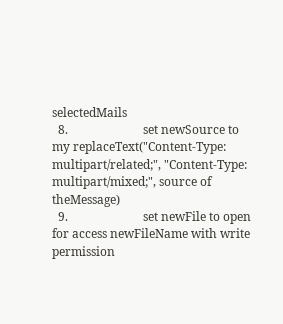selectedMails
  8.                         set newSource to my replaceText("Content-Type: multipart/related;", "Content-Type: multipart/mixed;", source of theMessage)
  9.                         set newFile to open for access newFileName with write permission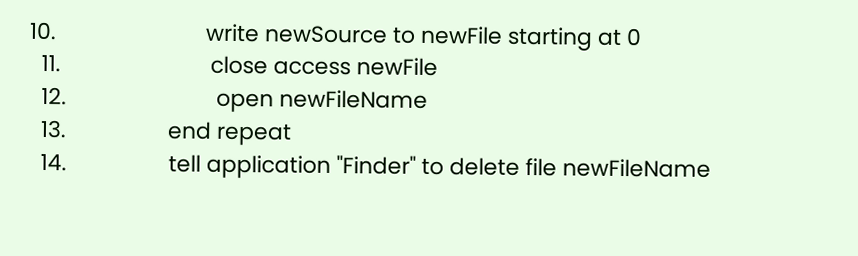10.                         write newSource to newFile starting at 0
  11.                         close access newFile
  12.                         open newFileName
  13.                 end repeat
  14.                 tell application "Finder" to delete file newFileName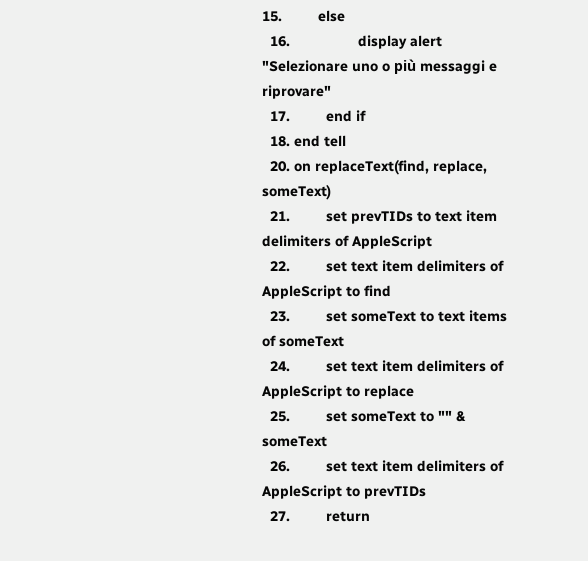15.         else
  16.                 display alert "Selezionare uno o più messaggi e riprovare"
  17.         end if
  18. end tell
  20. on replaceText(find, replace, someText)
  21.         set prevTIDs to text item delimiters of AppleScript
  22.         set text item delimiters of AppleScript to find
  23.         set someText to text items of someText
  24.         set text item delimiters of AppleScript to replace
  25.         set someText to "" & someText
  26.         set text item delimiters of AppleScript to prevTIDs
  27.         return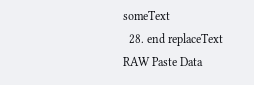someText
  28. end replaceText
RAW Paste Data